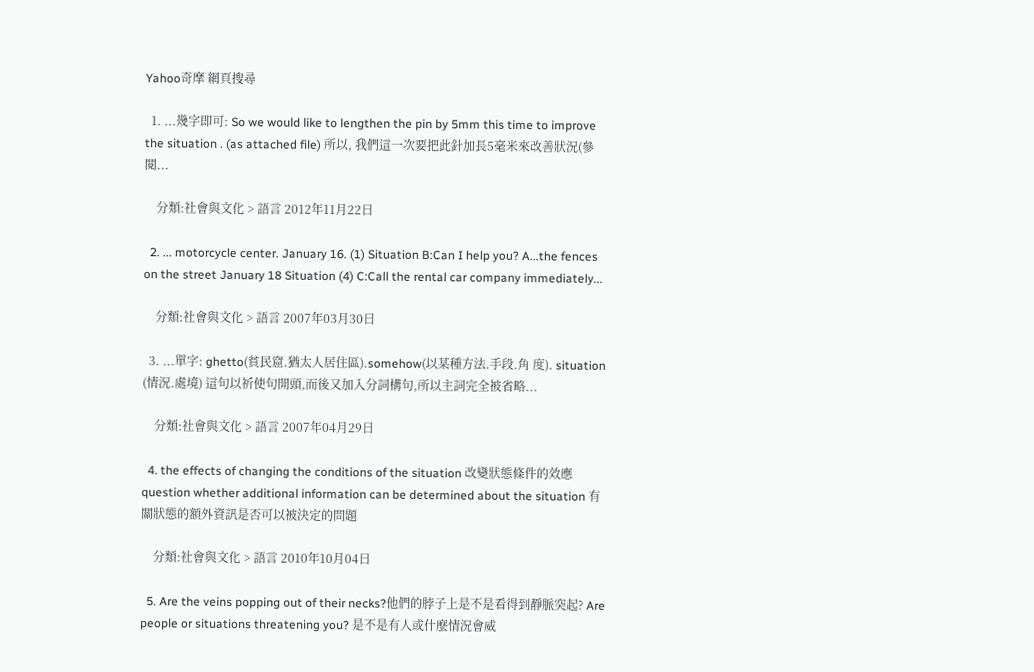Yahoo奇摩 網頁搜尋

  1. ...幾字即可: So we would like to lengthen the pin by 5mm this time to improve the situation . (as attached file) 所以, 我們這一次要把此針加長5毫米來改善狀況(參閱...

    分類:社會與文化 > 語言 2012年11月22日

  2. ... motorcycle center. January 16. (1) Situation B:Can I help you? A...the fences on the street January 18 Situation (4) C:Call the rental car company immediately...

    分類:社會與文化 > 語言 2007年03月30日

  3. ...單字: ghetto(貧民窟.猶太人居住區).somehow(以某種方法.手段.角 度). situation (情況.處境) 這句以祈使句開頭,而後又加入分詞構句,所以主詞完全被省略...

    分類:社會與文化 > 語言 2007年04月29日

  4. the effects of changing the conditions of the situation 改變狀態條件的效應 question whether additional information can be determined about the situation 有關狀態的額外資訊是否可以被決定的問題

    分類:社會與文化 > 語言 2010年10月04日

  5. Are the veins popping out of their necks?他們的脖子上是不是看得到靜脈突起? Are people or situations threatening you? 是不是有人或什麼情況會威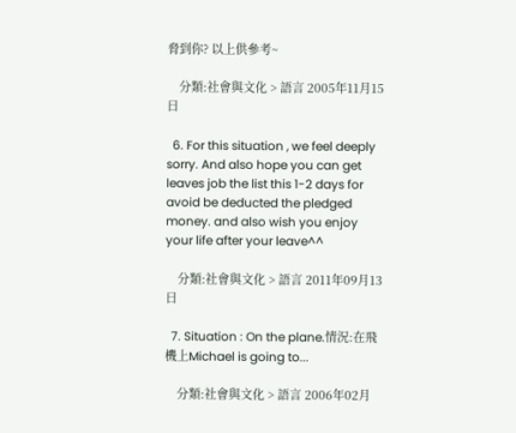脅到你? 以上供參考~

    分類:社會與文化 > 語言 2005年11月15日

  6. For this situation , we feel deeply sorry. And also hope you can get leaves job the list this 1-2 days for avoid be deducted the pledged money. and also wish you enjoy your life after your leave^^

    分類:社會與文化 > 語言 2011年09月13日

  7. Situation : On the plane.情況:在飛機上Michael is going to...

    分類:社會與文化 > 語言 2006年02月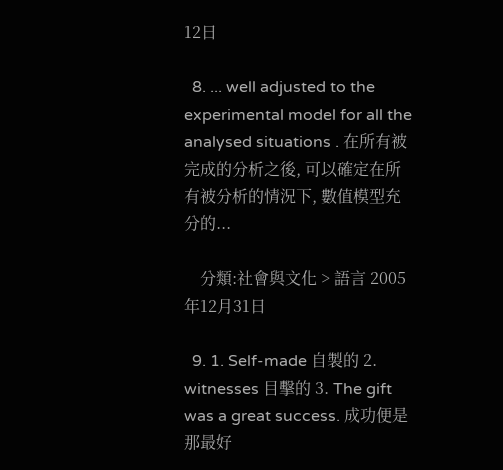12日

  8. ... well adjusted to the experimental model for all the analysed situations . 在所有被完成的分析之後, 可以確定在所有被分析的情況下, 數值模型充分的...

    分類:社會與文化 > 語言 2005年12月31日

  9. 1. Self-made 自製的 2. witnesses 目擊的 3. The gift was a great success. 成功便是那最好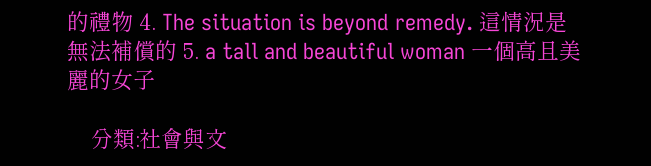的禮物 4. The situation is beyond remedy. 這情況是無法補償的 5. a tall and beautiful woman 一個高且美麗的女子

    分類:社會與文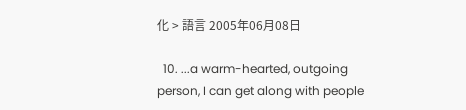化 > 語言 2005年06月08日

  10. ...a warm-hearted, outgoing person, I can get along with people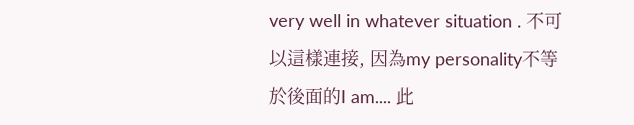very well in whatever situation . 不可以這樣連接, 因為my personality不等於後面的I am.... 此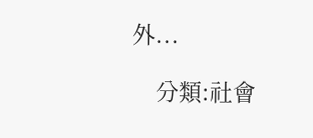外...

    分類:社會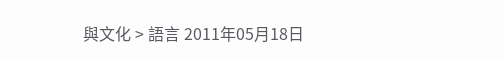與文化 > 語言 2011年05月18日